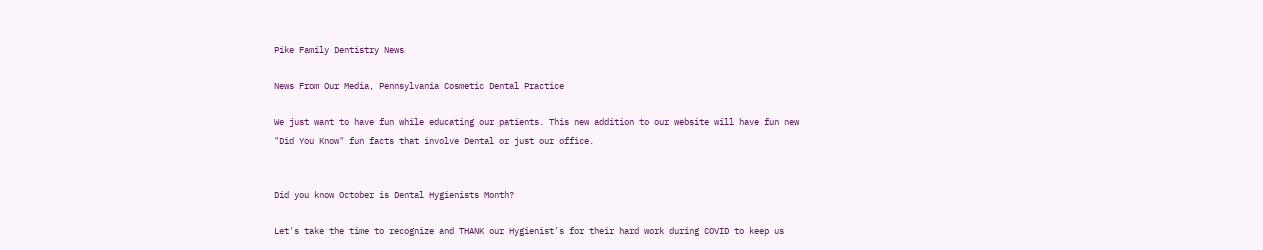Pike Family Dentistry News

News From Our Media, Pennsylvania Cosmetic Dental Practice

We just want to have fun while educating our patients. This new addition to our website will have fun new "Did You Know" fun facts that involve Dental or just our office.


Did you know October is Dental Hygienists Month?

Let's take the time to recognize and THANK our Hygienist's for their hard work during COVID to keep us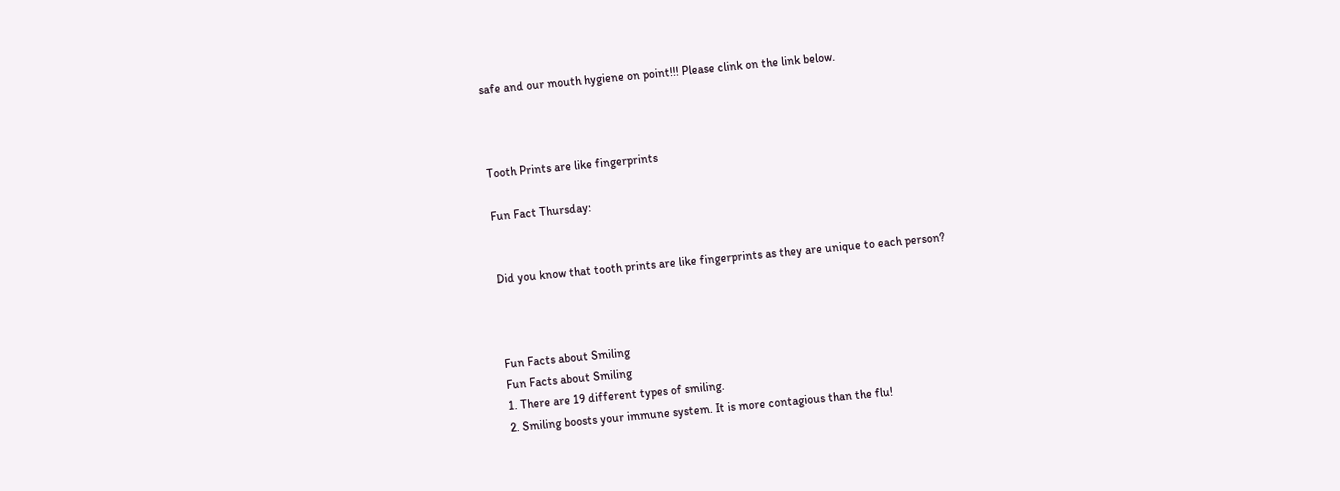safe and our mouth hygiene on point!!! Please clink on the link below.



Tooth Prints are like fingerprints

Fun Fact Thursday:


Did you know that tooth prints are like fingerprints as they are unique to each person?



Fun Facts about Smiling
Fun Facts about Smiling
1. There are 19 different types of smiling.
2. Smiling boosts your immune system. It is more contagious than the flu!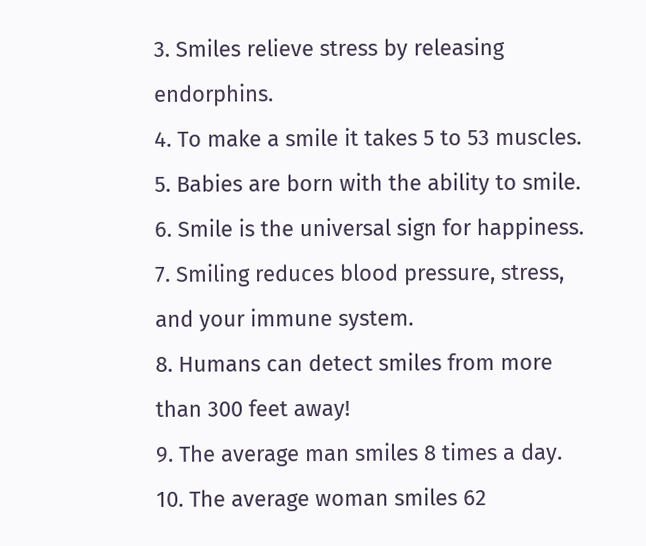3. Smiles relieve stress by releasing endorphins.
4. To make a smile it takes 5 to 53 muscles.
5. Babies are born with the ability to smile.
6. Smile is the universal sign for happiness.
7. Smiling reduces blood pressure, stress, and your immune system.
8. Humans can detect smiles from more than 300 feet away!
9. The average man smiles 8 times a day.
10. The average woman smiles 62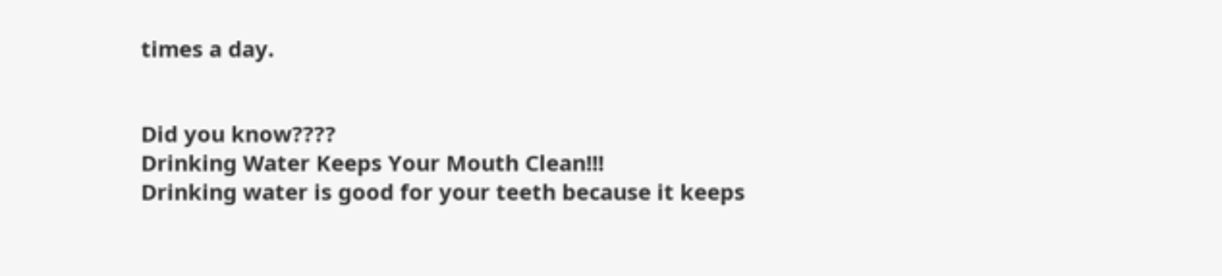times a day.


Did you know????
Drinking Water Keeps Your Mouth Clean!!!
Drinking water is good for your teeth because it keeps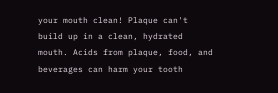your mouth clean! Plaque can't build up in a clean, hydrated mouth. Acids from plaque, food, and beverages can harm your tooth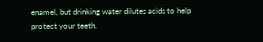enamel, but drinking water dilutes acids to help protect your teeth.